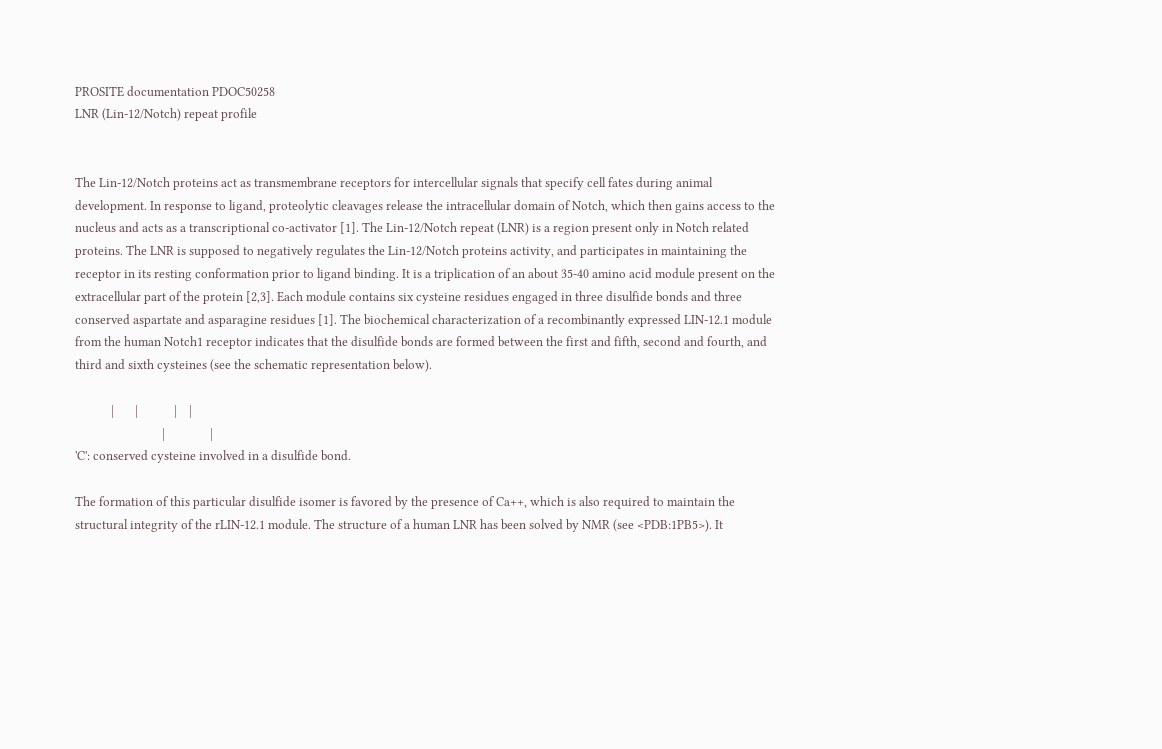PROSITE documentation PDOC50258
LNR (Lin-12/Notch) repeat profile


The Lin-12/Notch proteins act as transmembrane receptors for intercellular signals that specify cell fates during animal development. In response to ligand, proteolytic cleavages release the intracellular domain of Notch, which then gains access to the nucleus and acts as a transcriptional co-activator [1]. The Lin-12/Notch repeat (LNR) is a region present only in Notch related proteins. The LNR is supposed to negatively regulates the Lin-12/Notch proteins activity, and participates in maintaining the receptor in its resting conformation prior to ligand binding. It is a triplication of an about 35-40 amino acid module present on the extracellular part of the protein [2,3]. Each module contains six cysteine residues engaged in three disulfide bonds and three conserved aspartate and asparagine residues [1]. The biochemical characterization of a recombinantly expressed LIN-12.1 module from the human Notch1 receptor indicates that the disulfide bonds are formed between the first and fifth, second and fourth, and third and sixth cysteines (see the schematic representation below).

            |       |            |    |
                             |               |
'C': conserved cysteine involved in a disulfide bond.

The formation of this particular disulfide isomer is favored by the presence of Ca++, which is also required to maintain the structural integrity of the rLIN-12.1 module. The structure of a human LNR has been solved by NMR (see <PDB:1PB5>). It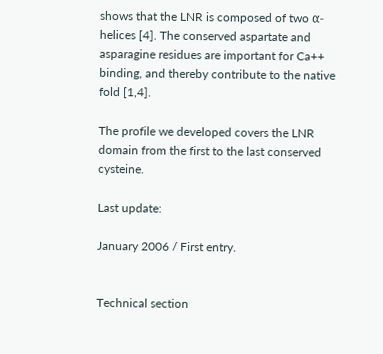shows that the LNR is composed of two α-helices [4]. The conserved aspartate and asparagine residues are important for Ca++ binding, and thereby contribute to the native fold [1,4].

The profile we developed covers the LNR domain from the first to the last conserved cysteine.

Last update:

January 2006 / First entry.


Technical section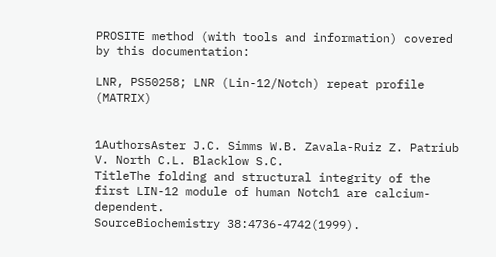PROSITE method (with tools and information) covered by this documentation:

LNR, PS50258; LNR (Lin-12/Notch) repeat profile  (MATRIX)


1AuthorsAster J.C. Simms W.B. Zavala-Ruiz Z. Patriub V. North C.L. Blacklow S.C.
TitleThe folding and structural integrity of the first LIN-12 module of human Notch1 are calcium-dependent.
SourceBiochemistry 38:4736-4742(1999).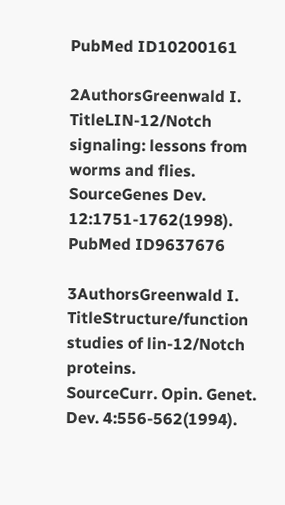PubMed ID10200161

2AuthorsGreenwald I.
TitleLIN-12/Notch signaling: lessons from worms and flies.
SourceGenes Dev. 12:1751-1762(1998).
PubMed ID9637676

3AuthorsGreenwald I.
TitleStructure/function studies of lin-12/Notch proteins.
SourceCurr. Opin. Genet. Dev. 4:556-562(1994).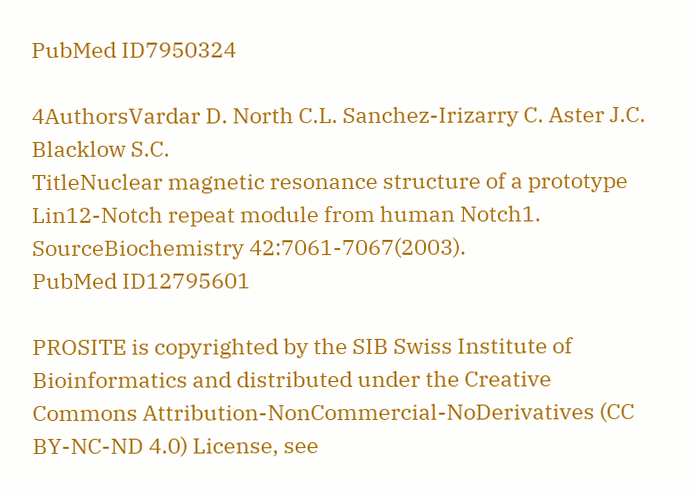PubMed ID7950324

4AuthorsVardar D. North C.L. Sanchez-Irizarry C. Aster J.C. Blacklow S.C.
TitleNuclear magnetic resonance structure of a prototype Lin12-Notch repeat module from human Notch1.
SourceBiochemistry 42:7061-7067(2003).
PubMed ID12795601

PROSITE is copyrighted by the SIB Swiss Institute of Bioinformatics and distributed under the Creative Commons Attribution-NonCommercial-NoDerivatives (CC BY-NC-ND 4.0) License, see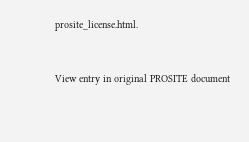prosite_license.html.


View entry in original PROSITE document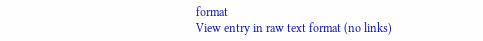format
View entry in raw text format (no links)